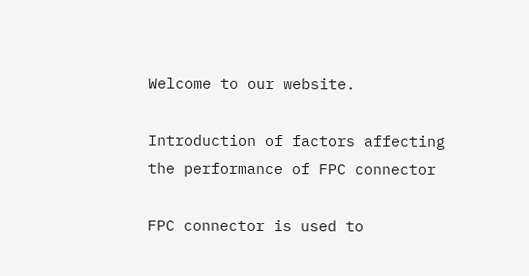Welcome to our website.

Introduction of factors affecting the performance of FPC connector

FPC connector is used to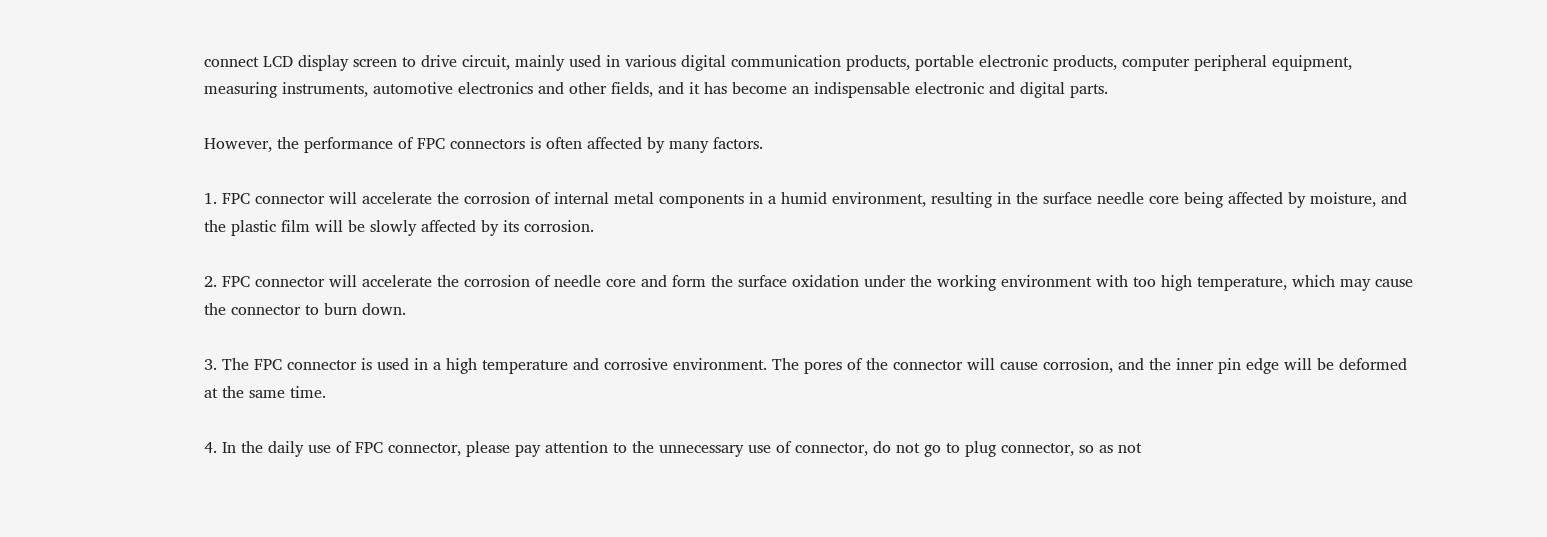connect LCD display screen to drive circuit, mainly used in various digital communication products, portable electronic products, computer peripheral equipment, measuring instruments, automotive electronics and other fields, and it has become an indispensable electronic and digital parts.

However, the performance of FPC connectors is often affected by many factors.

1. FPC connector will accelerate the corrosion of internal metal components in a humid environment, resulting in the surface needle core being affected by moisture, and the plastic film will be slowly affected by its corrosion.

2. FPC connector will accelerate the corrosion of needle core and form the surface oxidation under the working environment with too high temperature, which may cause the connector to burn down.

3. The FPC connector is used in a high temperature and corrosive environment. The pores of the connector will cause corrosion, and the inner pin edge will be deformed at the same time.

4. In the daily use of FPC connector, please pay attention to the unnecessary use of connector, do not go to plug connector, so as not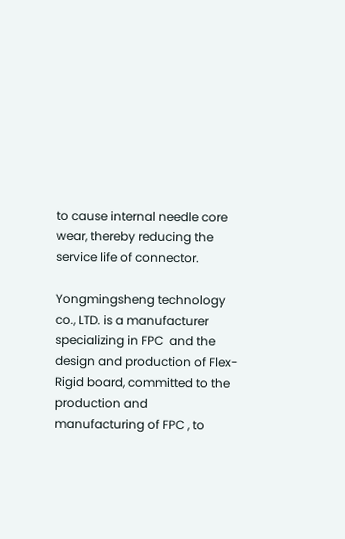to cause internal needle core wear, thereby reducing the service life of connector.

Yongmingsheng technology co., LTD. is a manufacturer specializing in FPC  and the design and production of Flex-Rigid board, committed to the production and manufacturing of FPC , to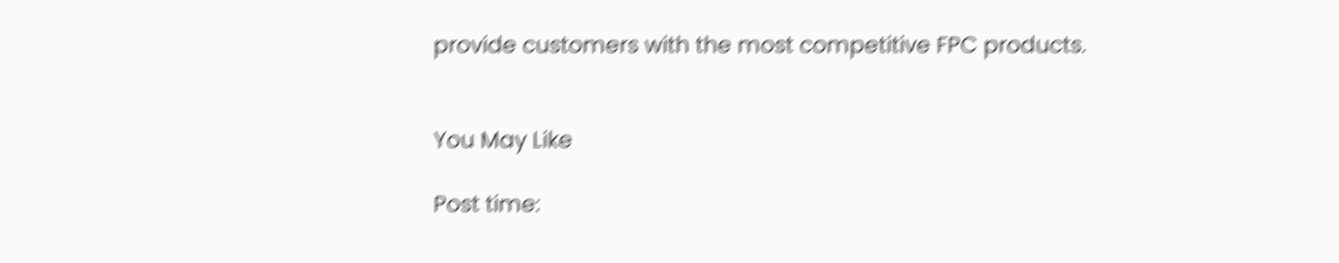provide customers with the most competitive FPC products.


You May Like

Post time: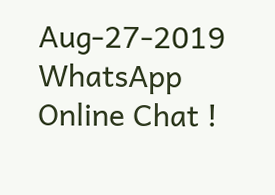Aug-27-2019
WhatsApp Online Chat !